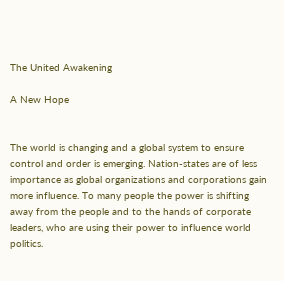The United Awakening

A New Hope


The world is changing and a global system to ensure control and order is emerging. Nation-states are of less importance as global organizations and corporations gain more influence. To many people the power is shifting away from the people and to the hands of corporate leaders, who are using their power to influence world politics.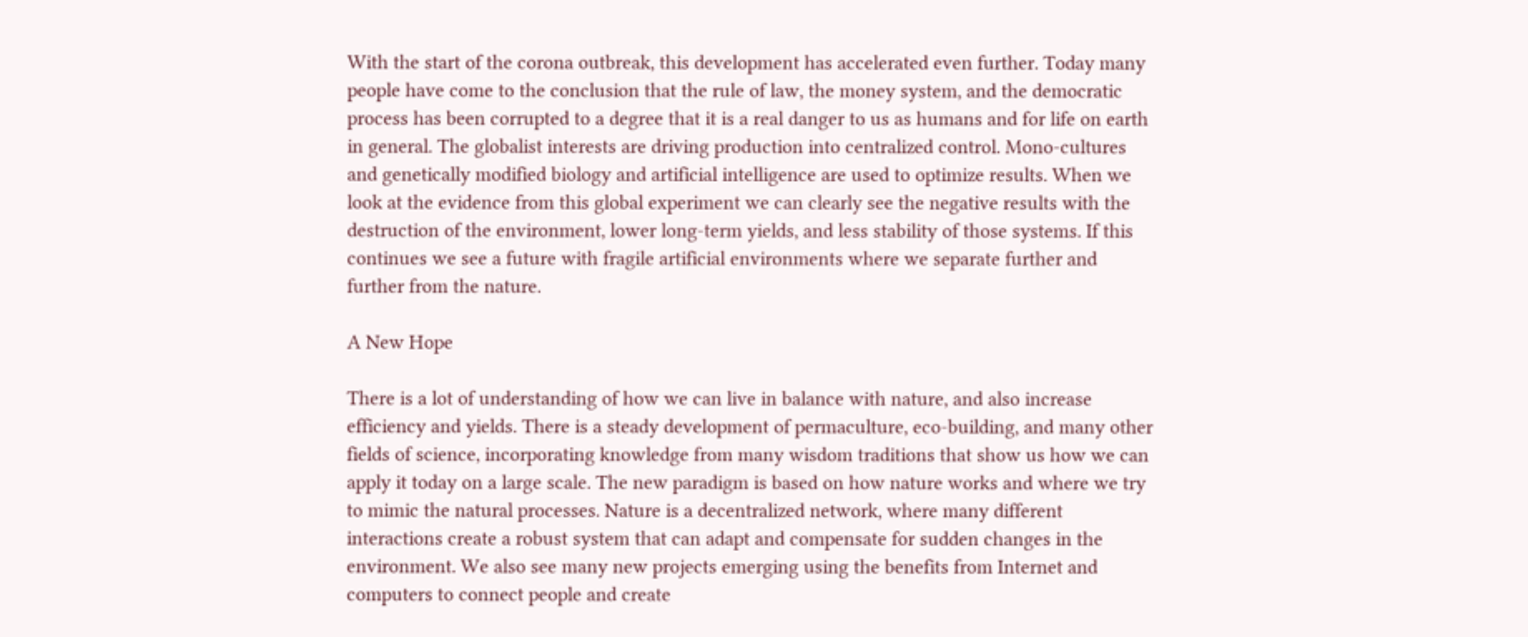With the start of the corona outbreak, this development has accelerated even further. Today many people have come to the conclusion that the rule of law, the money system, and the democratic process has been corrupted to a degree that it is a real danger to us as humans and for life on earth in general. The globalist interests are driving production into centralized control. Mono-cultures and genetically modified biology and artificial intelligence are used to optimize results. When we look at the evidence from this global experiment we can clearly see the negative results with the destruction of the environment, lower long-term yields, and less stability of those systems. If this continues we see a future with fragile artificial environments where we separate further and further from the nature.

A New Hope

There is a lot of understanding of how we can live in balance with nature, and also increase efficiency and yields. There is a steady development of permaculture, eco-building, and many other fields of science, incorporating knowledge from many wisdom traditions that show us how we can apply it today on a large scale. The new paradigm is based on how nature works and where we try to mimic the natural processes. Nature is a decentralized network, where many different interactions create a robust system that can adapt and compensate for sudden changes in the environment. We also see many new projects emerging using the benefits from Internet and computers to connect people and create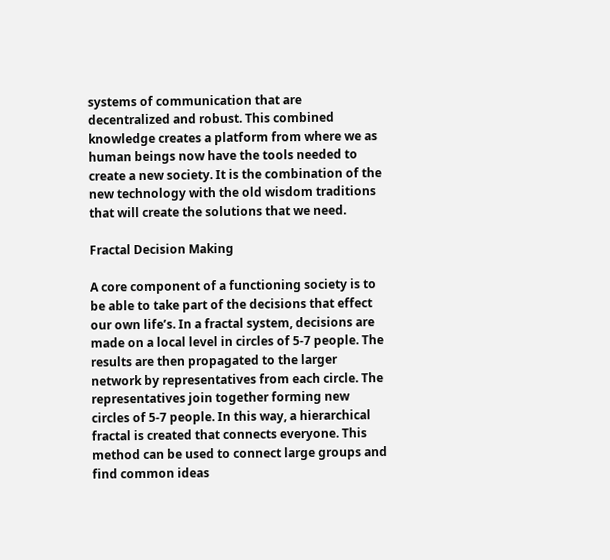systems of communication that are decentralized and robust. This combined knowledge creates a platform from where we as human beings now have the tools needed to create a new society. It is the combination of the new technology with the old wisdom traditions that will create the solutions that we need.

Fractal Decision Making

A core component of a functioning society is to be able to take part of the decisions that effect our own life’s. In a fractal system, decisions are made on a local level in circles of 5-7 people. The results are then propagated to the larger network by representatives from each circle. The representatives join together forming new circles of 5-7 people. In this way, a hierarchical fractal is created that connects everyone. This method can be used to connect large groups and find common ideas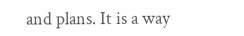and plans. It is a way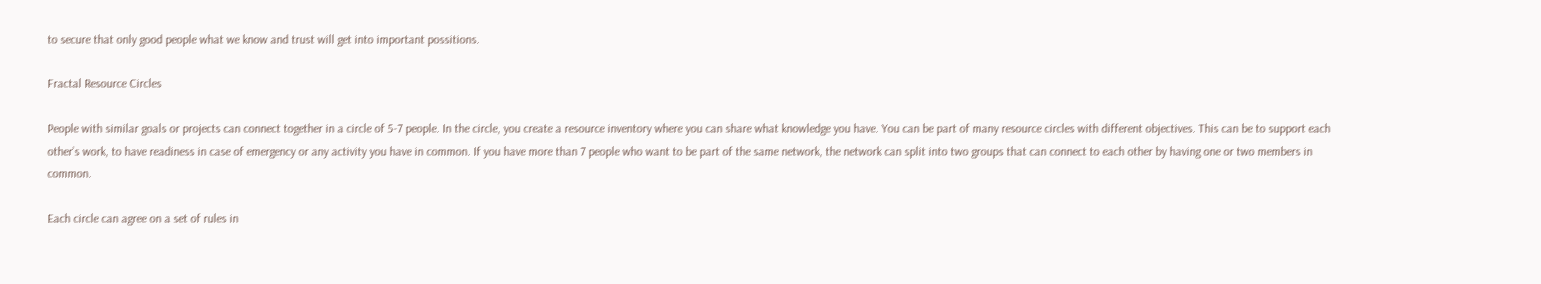to secure that only good people what we know and trust will get into important possitions.

Fractal Resource Circles

People with similar goals or projects can connect together in a circle of 5-7 people. In the circle, you create a resource inventory where you can share what knowledge you have. You can be part of many resource circles with different objectives. This can be to support each other’s work, to have readiness in case of emergency or any activity you have in common. If you have more than 7 people who want to be part of the same network, the network can split into two groups that can connect to each other by having one or two members in common.

Each circle can agree on a set of rules in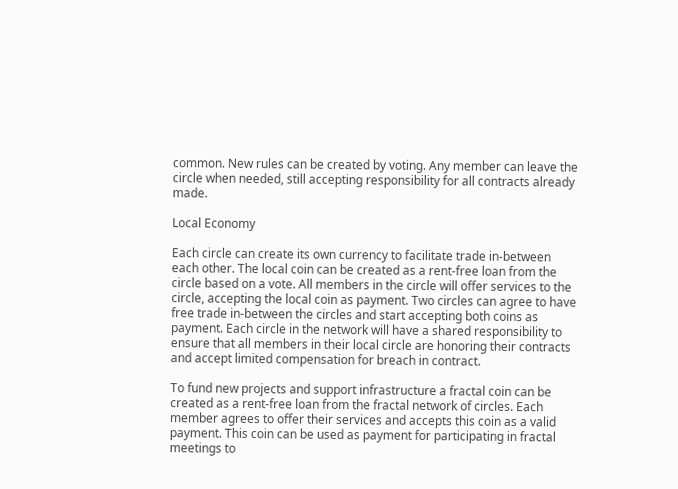common. New rules can be created by voting. Any member can leave the circle when needed, still accepting responsibility for all contracts already made.

Local Economy

Each circle can create its own currency to facilitate trade in-between each other. The local coin can be created as a rent-free loan from the circle based on a vote. All members in the circle will offer services to the circle, accepting the local coin as payment. Two circles can agree to have free trade in-between the circles and start accepting both coins as payment. Each circle in the network will have a shared responsibility to ensure that all members in their local circle are honoring their contracts and accept limited compensation for breach in contract.

To fund new projects and support infrastructure a fractal coin can be created as a rent-free loan from the fractal network of circles. Each member agrees to offer their services and accepts this coin as a valid payment. This coin can be used as payment for participating in fractal meetings to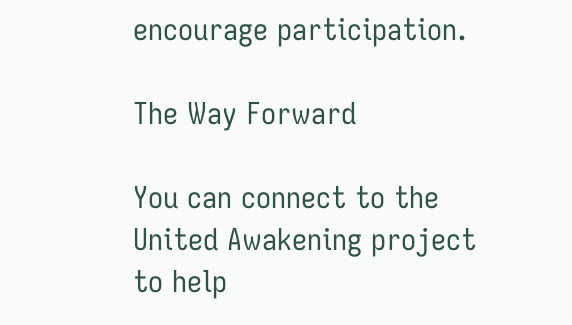encourage participation.

The Way Forward

You can connect to the United Awakening project to help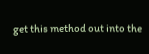get this method out into the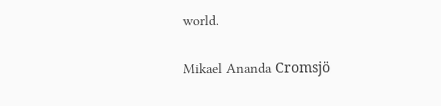world.

Mikael Ananda Cromsjö